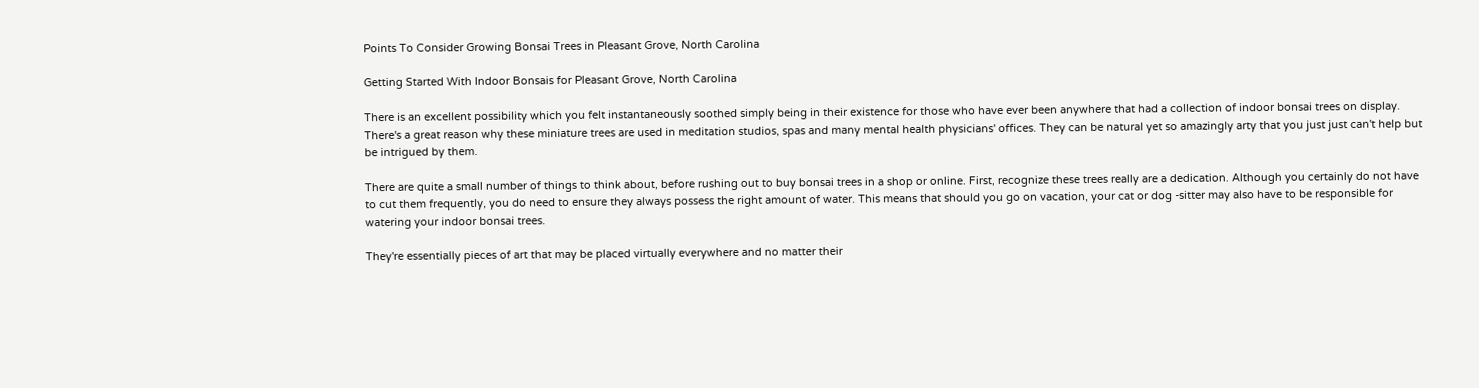Points To Consider Growing Bonsai Trees in Pleasant Grove, North Carolina

Getting Started With Indoor Bonsais for Pleasant Grove, North Carolina

There is an excellent possibility which you felt instantaneously soothed simply being in their existence for those who have ever been anywhere that had a collection of indoor bonsai trees on display. There's a great reason why these miniature trees are used in meditation studios, spas and many mental health physicians' offices. They can be natural yet so amazingly arty that you just just can't help but be intrigued by them.

There are quite a small number of things to think about, before rushing out to buy bonsai trees in a shop or online. First, recognize these trees really are a dedication. Although you certainly do not have to cut them frequently, you do need to ensure they always possess the right amount of water. This means that should you go on vacation, your cat or dog -sitter may also have to be responsible for watering your indoor bonsai trees.

They're essentially pieces of art that may be placed virtually everywhere and no matter their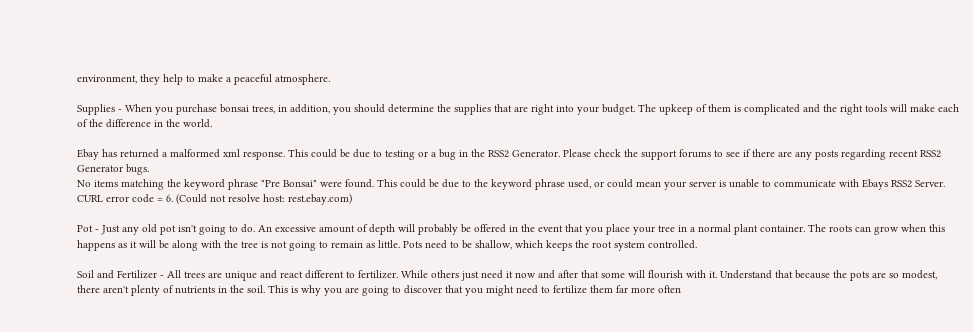environment, they help to make a peaceful atmosphere.

Supplies - When you purchase bonsai trees, in addition, you should determine the supplies that are right into your budget. The upkeep of them is complicated and the right tools will make each of the difference in the world.

Ebay has returned a malformed xml response. This could be due to testing or a bug in the RSS2 Generator. Please check the support forums to see if there are any posts regarding recent RSS2 Generator bugs.
No items matching the keyword phrase "Pre Bonsai" were found. This could be due to the keyword phrase used, or could mean your server is unable to communicate with Ebays RSS2 Server.
CURL error code = 6. (Could not resolve host: rest.ebay.com)

Pot - Just any old pot isn't going to do. An excessive amount of depth will probably be offered in the event that you place your tree in a normal plant container. The roots can grow when this happens as it will be along with the tree is not going to remain as little. Pots need to be shallow, which keeps the root system controlled.

Soil and Fertilizer - All trees are unique and react different to fertilizer. While others just need it now and after that some will flourish with it. Understand that because the pots are so modest, there aren't plenty of nutrients in the soil. This is why you are going to discover that you might need to fertilize them far more often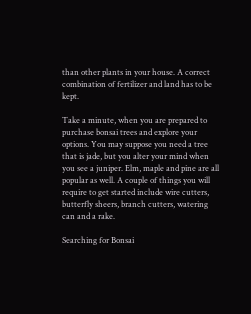than other plants in your house. A correct combination of fertilizer and land has to be kept.

Take a minute, when you are prepared to purchase bonsai trees and explore your options. You may suppose you need a tree that is jade, but you alter your mind when you see a juniper. Elm, maple and pine are all popular as well. A couple of things you will require to get started include wire cutters, butterfly sheers, branch cutters, watering can and a rake.

Searching for Bonsai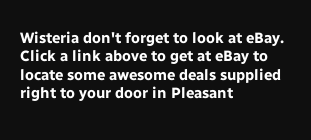Wisteria don't forget to look at eBay. Click a link above to get at eBay to locate some awesome deals supplied right to your door in Pleasant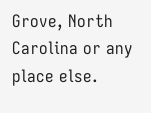Grove, North Carolina or any place else.